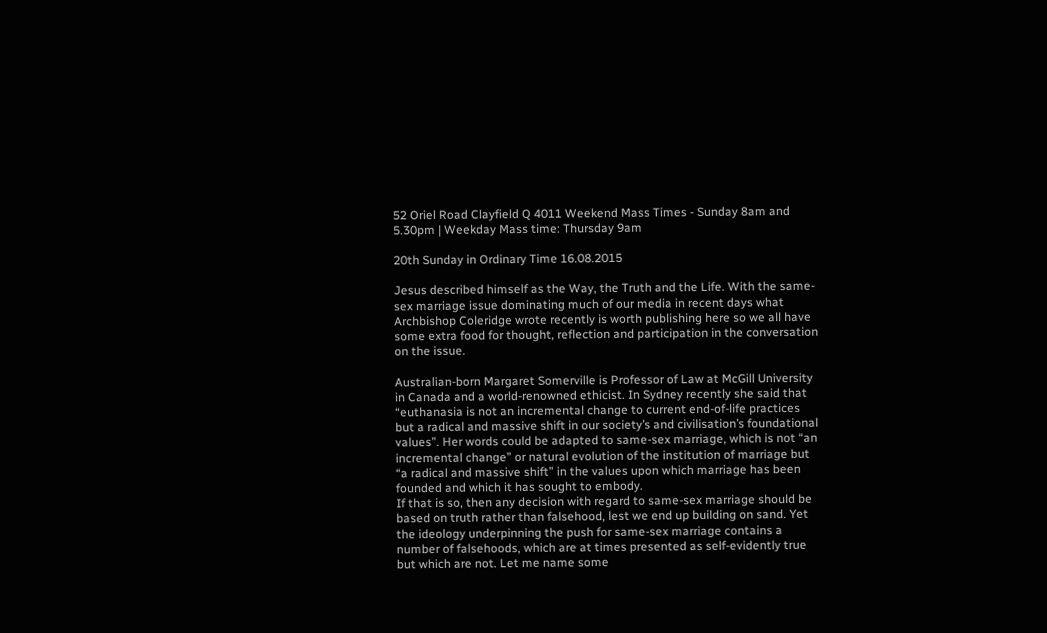52 Oriel Road Clayfield Q 4011 Weekend Mass Times - Sunday 8am and 5.30pm | Weekday Mass time: Thursday 9am

20th Sunday in Ordinary Time 16.08.2015

Jesus described himself as the Way, the Truth and the Life. With the same-sex marriage issue dominating much of our media in recent days what Archbishop Coleridge wrote recently is worth publishing here so we all have some extra food for thought, reflection and participation in the conversation on the issue.

Australian-born Margaret Somerville is Professor of Law at McGill University in Canada and a world-renowned ethicist. In Sydney recently she said that “euthanasia is not an incremental change to current end-of-life practices but a radical and massive shift in our society’s and civilisation’s foundational values”. Her words could be adapted to same-sex marriage, which is not “an incremental change” or natural evolution of the institution of marriage but “a radical and massive shift” in the values upon which marriage has been founded and which it has sought to embody.
If that is so, then any decision with regard to same-sex marriage should be based on truth rather than falsehood, lest we end up building on sand. Yet the ideology underpinning the push for same-sex marriage contains a number of falsehoods, which are at times presented as self-evidently true but which are not. Let me name some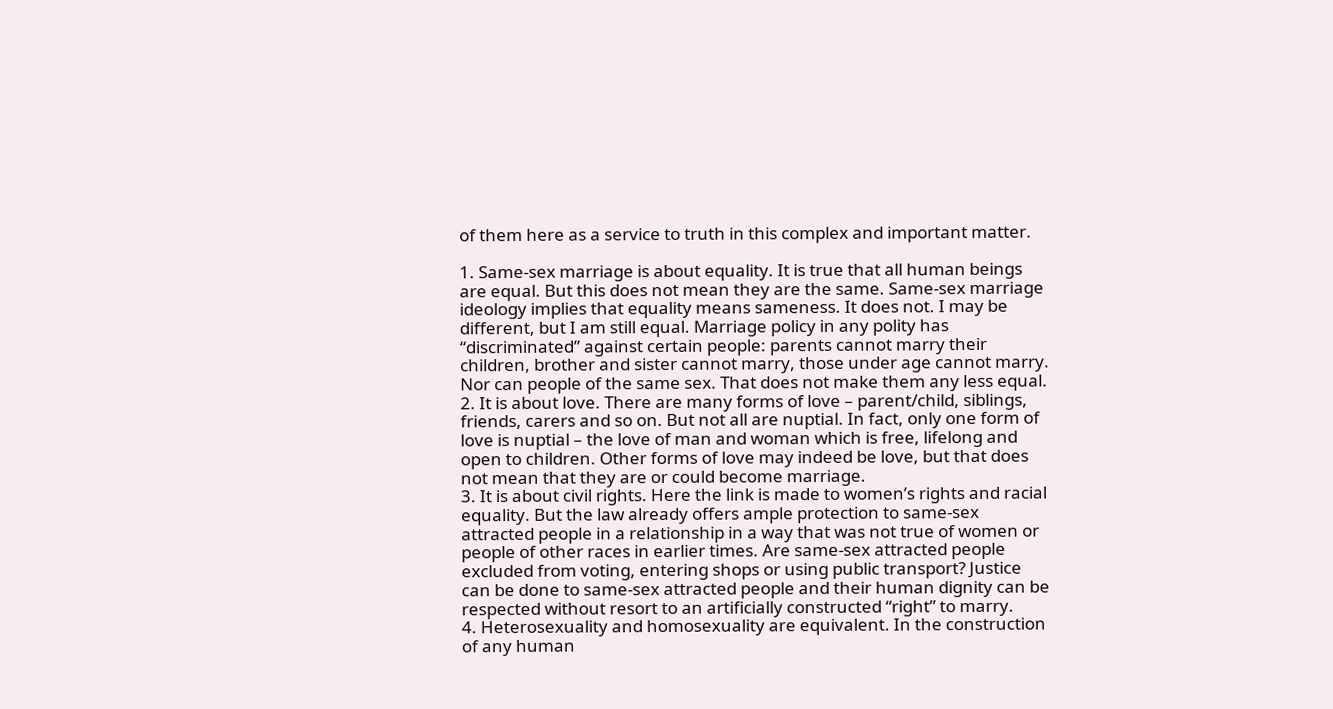of them here as a service to truth in this complex and important matter.

1. Same-sex marriage is about equality. It is true that all human beings are equal. But this does not mean they are the same. Same-sex marriage ideology implies that equality means sameness. It does not. I may be different, but I am still equal. Marriage policy in any polity has “discriminated” against certain people: parents cannot marry their children, brother and sister cannot marry, those under age cannot marry. Nor can people of the same sex. That does not make them any less equal.
2. It is about love. There are many forms of love – parent/child, siblings, friends, carers and so on. But not all are nuptial. In fact, only one form of love is nuptial – the love of man and woman which is free, lifelong and open to children. Other forms of love may indeed be love, but that does not mean that they are or could become marriage.
3. It is about civil rights. Here the link is made to women’s rights and racial equality. But the law already offers ample protection to same-sex attracted people in a relationship in a way that was not true of women or people of other races in earlier times. Are same-sex attracted people excluded from voting, entering shops or using public transport? Justice can be done to same-sex attracted people and their human dignity can be respected without resort to an artificially constructed “right” to marry.
4. Heterosexuality and homosexuality are equivalent. In the construction of any human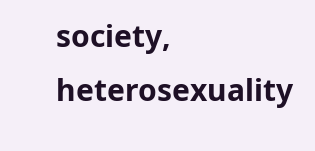society, heterosexuality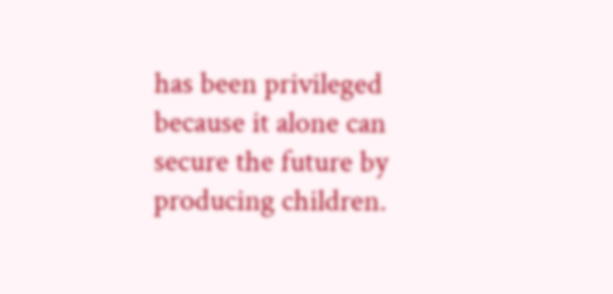has been privileged because it alone can secure the future by producing children.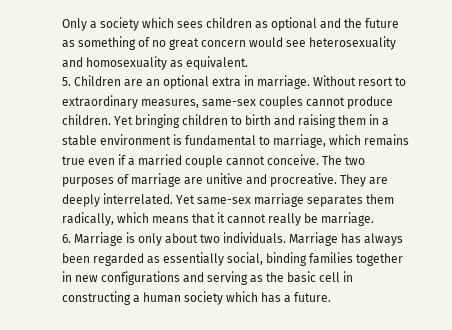Only a society which sees children as optional and the future as something of no great concern would see heterosexuality and homosexuality as equivalent.
5. Children are an optional extra in marriage. Without resort to extraordinary measures, same-sex couples cannot produce children. Yet bringing children to birth and raising them in a stable environment is fundamental to marriage, which remains true even if a married couple cannot conceive. The two purposes of marriage are unitive and procreative. They are deeply interrelated. Yet same-sex marriage separates them radically, which means that it cannot really be marriage.
6. Marriage is only about two individuals. Marriage has always been regarded as essentially social, binding families together in new configurations and serving as the basic cell in constructing a human society which has a future.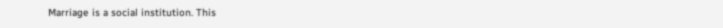Marriage is a social institution. This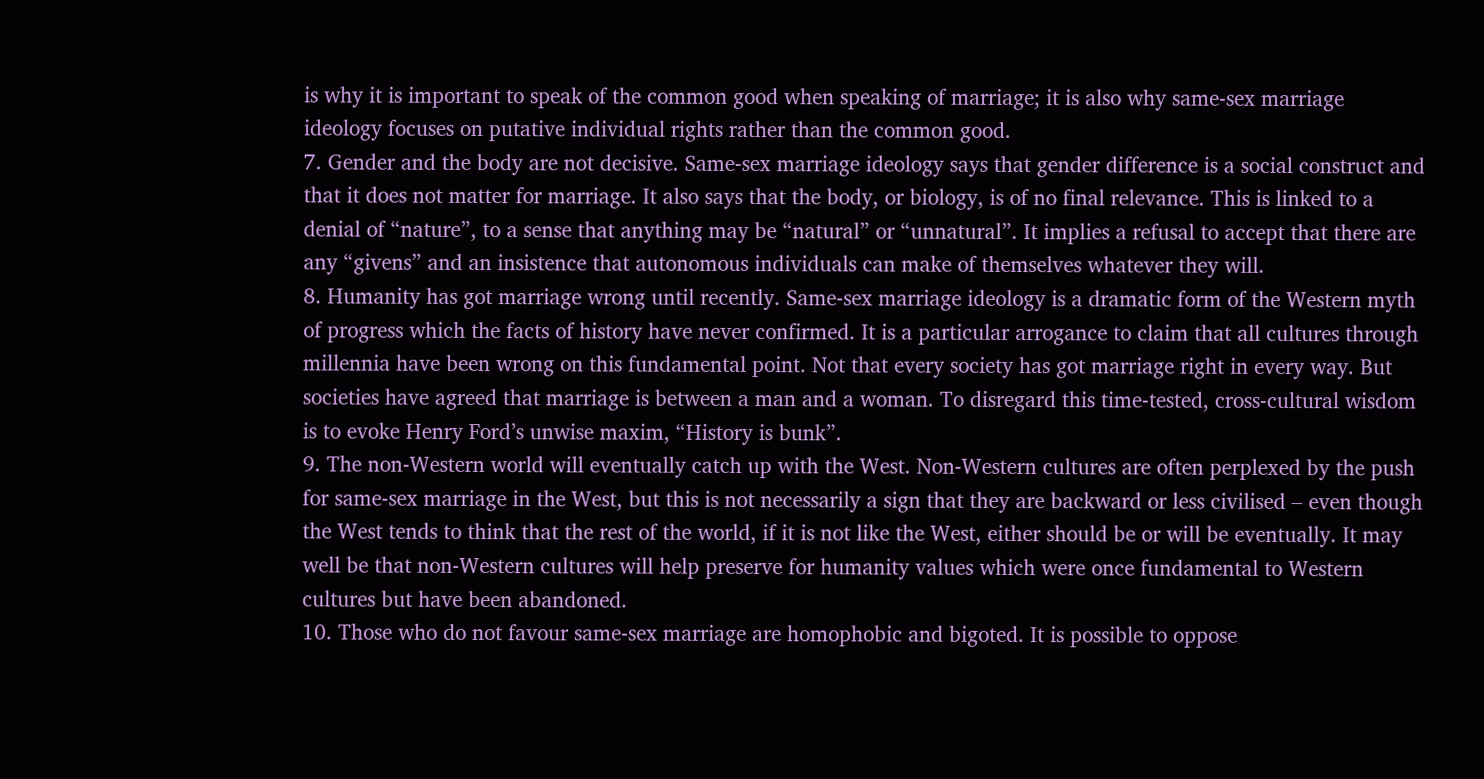is why it is important to speak of the common good when speaking of marriage; it is also why same-sex marriage ideology focuses on putative individual rights rather than the common good.
7. Gender and the body are not decisive. Same-sex marriage ideology says that gender difference is a social construct and that it does not matter for marriage. It also says that the body, or biology, is of no final relevance. This is linked to a denial of “nature”, to a sense that anything may be “natural” or “unnatural”. It implies a refusal to accept that there are any “givens” and an insistence that autonomous individuals can make of themselves whatever they will.
8. Humanity has got marriage wrong until recently. Same-sex marriage ideology is a dramatic form of the Western myth of progress which the facts of history have never confirmed. It is a particular arrogance to claim that all cultures through millennia have been wrong on this fundamental point. Not that every society has got marriage right in every way. But societies have agreed that marriage is between a man and a woman. To disregard this time-tested, cross-cultural wisdom is to evoke Henry Ford’s unwise maxim, “History is bunk”.
9. The non-Western world will eventually catch up with the West. Non-Western cultures are often perplexed by the push for same-sex marriage in the West, but this is not necessarily a sign that they are backward or less civilised – even though the West tends to think that the rest of the world, if it is not like the West, either should be or will be eventually. It may well be that non-Western cultures will help preserve for humanity values which were once fundamental to Western cultures but have been abandoned.
10. Those who do not favour same-sex marriage are homophobic and bigoted. It is possible to oppose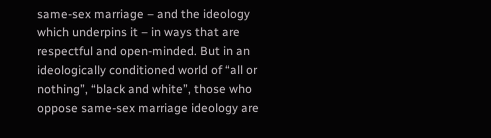same-sex marriage – and the ideology which underpins it – in ways that are respectful and open-minded. But in an ideologically conditioned world of “all or nothing”, “black and white”, those who oppose same-sex marriage ideology are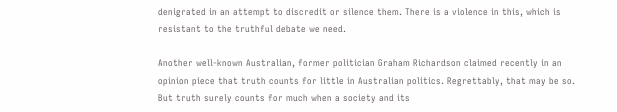denigrated in an attempt to discredit or silence them. There is a violence in this, which is resistant to the truthful debate we need.

Another well-known Australian, former politician Graham Richardson claimed recently in an opinion piece that truth counts for little in Australian politics. Regrettably, that may be so. But truth surely counts for much when a society and its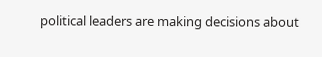political leaders are making decisions about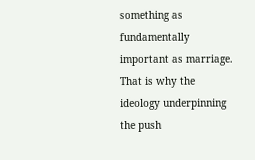something as fundamentally important as marriage. That is why the ideology underpinning the push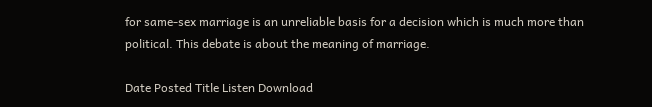for same-sex marriage is an unreliable basis for a decision which is much more than political. This debate is about the meaning of marriage.

Date Posted Title Listen Download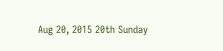Aug 20, 2015 20th Sunday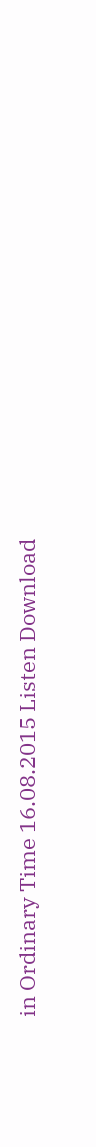in Ordinary Time 16.08.2015 Listen Download